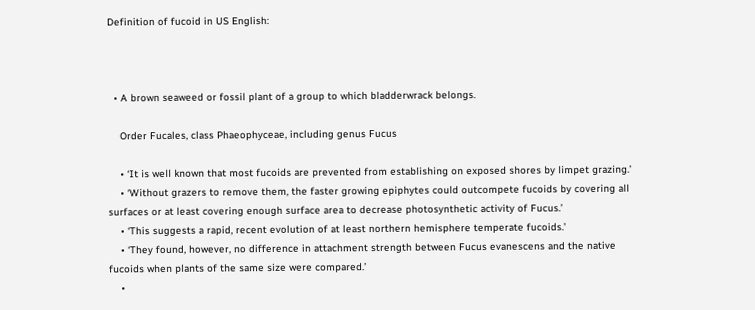Definition of fucoid in US English:



  • A brown seaweed or fossil plant of a group to which bladderwrack belongs.

    Order Fucales, class Phaeophyceae, including genus Fucus

    • ‘It is well known that most fucoids are prevented from establishing on exposed shores by limpet grazing.’
    • ‘Without grazers to remove them, the faster growing epiphytes could outcompete fucoids by covering all surfaces or at least covering enough surface area to decrease photosynthetic activity of Fucus.’
    • ‘This suggests a rapid, recent evolution of at least northern hemisphere temperate fucoids.’
    • ‘They found, however, no difference in attachment strength between Fucus evanescens and the native fucoids when plants of the same size were compared.’
    •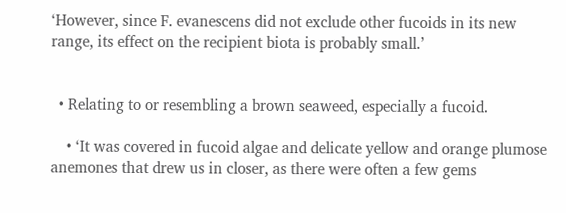‘However, since F. evanescens did not exclude other fucoids in its new range, its effect on the recipient biota is probably small.’


  • Relating to or resembling a brown seaweed, especially a fucoid.

    • ‘It was covered in fucoid algae and delicate yellow and orange plumose anemones that drew us in closer, as there were often a few gems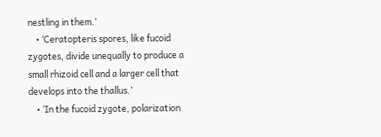nestling in them.’
    • ‘Ceratopteris spores, like fucoid zygotes, divide unequally to produce a small rhizoid cell and a larger cell that develops into the thallus.’
    • ‘In the fucoid zygote, polarization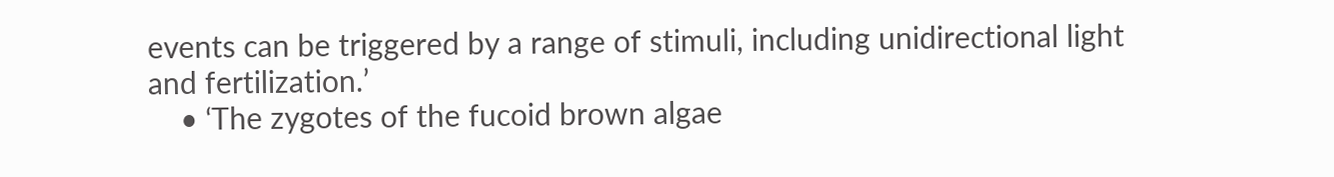events can be triggered by a range of stimuli, including unidirectional light and fertilization.’
    • ‘The zygotes of the fucoid brown algae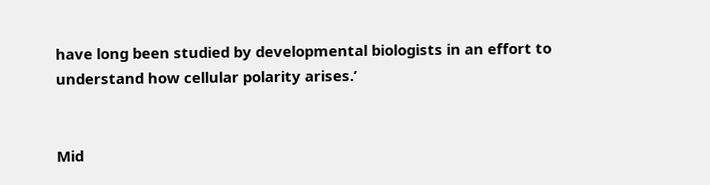have long been studied by developmental biologists in an effort to understand how cellular polarity arises.’


Mid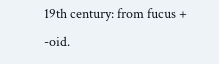19th century: from fucus + -oid.